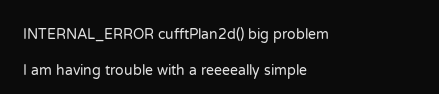INTERNAL_ERROR cufftPlan2d() big problem

I am having trouble with a reeeeally simple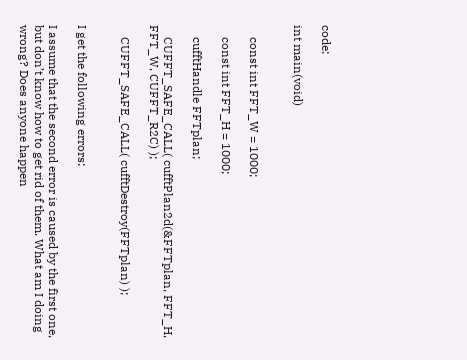code:

int main(void)


    const int FFT_W = 1000;

    const int FFT_H = 1000;

    cufftHandle FFTplan;

    CUFFT_SAFE_CALL( cufftPlan2d(&FFTplan, FFT_H, FFT_W, CUFFT_R2C) );

    CUFFT_SAFE_CALL( cufftDestroy(FFTplan) );


I get the following errors:

I assume that the second error is caused by the first one, but don’t know how to get rid of them. What am I doing wrong? Does anyone happen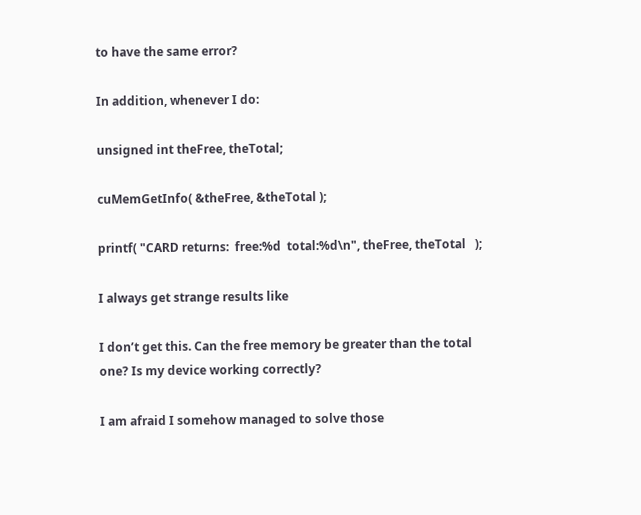to have the same error?

In addition, whenever I do:

unsigned int theFree, theTotal;

cuMemGetInfo( &theFree, &theTotal );

printf( "CARD returns:  free:%d  total:%d\n", theFree, theTotal   );

I always get strange results like

I don’t get this. Can the free memory be greater than the total one? Is my device working correctly?

I am afraid I somehow managed to solve those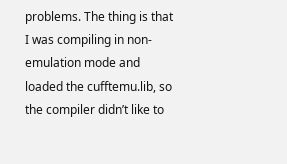problems. The thing is that I was compiling in non-emulation mode and loaded the cufftemu.lib, so the compiler didn’t like to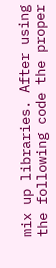mix up libraries. After using the following code the proper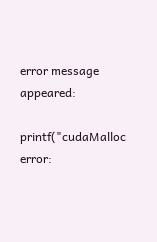error message appeared:

printf("cudaMalloc error: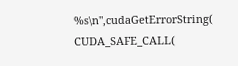%s\n",cudaGetErrorString( CUDA_SAFE_CALL(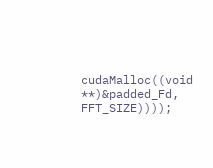cudaMalloc((void **)&padded_Fd, FFT_SIZE))));